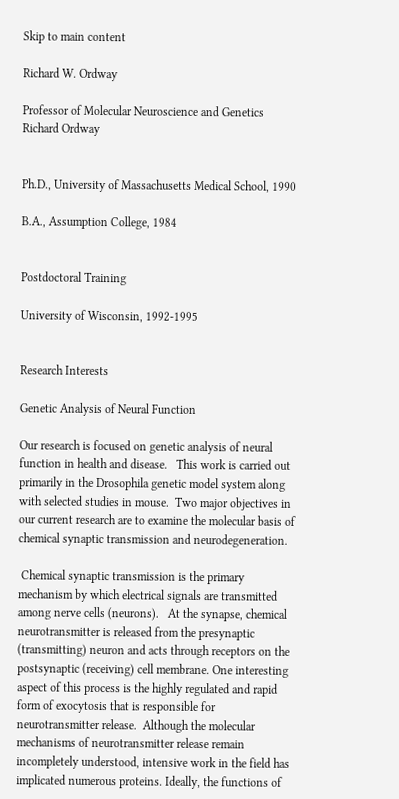Skip to main content

Richard W. Ordway

Professor of Molecular Neuroscience and Genetics
Richard Ordway


Ph.D., University of Massachusetts Medical School, 1990

B.A., Assumption College, 1984


Postdoctoral Training

University of Wisconsin, 1992-1995


Research Interests

Genetic Analysis of Neural Function

Our research is focused on genetic analysis of neural function in health and disease.   This work is carried out primarily in the Drosophila genetic model system along with selected studies in mouse.  Two major objectives in our current research are to examine the molecular basis of chemical synaptic transmission and neurodegeneration.

 Chemical synaptic transmission is the primary mechanism by which electrical signals are transmitted among nerve cells (neurons).   At the synapse, chemical neurotransmitter is released from the presynaptic (transmitting) neuron and acts through receptors on the postsynaptic (receiving) cell membrane. One interesting aspect of this process is the highly regulated and rapid form of exocytosis that is responsible for neurotransmitter release.  Although the molecular mechanisms of neurotransmitter release remain incompletely understood, intensive work in the field has implicated numerous proteins. Ideally, the functions of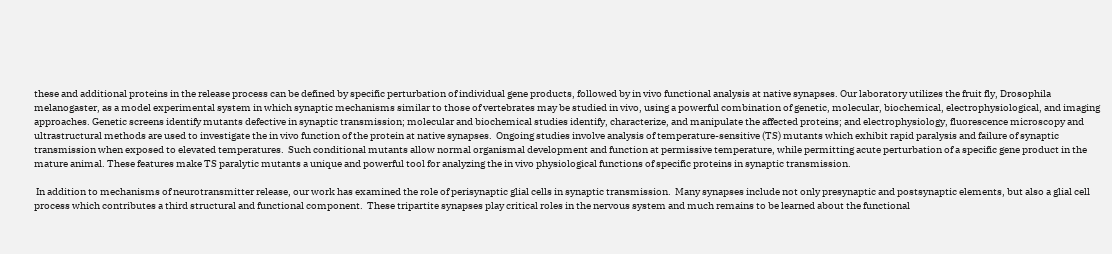these and additional proteins in the release process can be defined by specific perturbation of individual gene products, followed by in vivo functional analysis at native synapses. Our laboratory utilizes the fruit fly, Drosophila melanogaster, as a model experimental system in which synaptic mechanisms similar to those of vertebrates may be studied in vivo, using a powerful combination of genetic, molecular, biochemical, electrophysiological, and imaging approaches. Genetic screens identify mutants defective in synaptic transmission; molecular and biochemical studies identify, characterize, and manipulate the affected proteins; and electrophysiology, fluorescence microscopy and ultrastructural methods are used to investigate the in vivo function of the protein at native synapses.  Ongoing studies involve analysis of temperature-sensitive (TS) mutants which exhibit rapid paralysis and failure of synaptic transmission when exposed to elevated temperatures.  Such conditional mutants allow normal organismal development and function at permissive temperature, while permitting acute perturbation of a specific gene product in the mature animal. These features make TS paralytic mutants a unique and powerful tool for analyzing the in vivo physiological functions of specific proteins in synaptic transmission.

 In addition to mechanisms of neurotransmitter release, our work has examined the role of perisynaptic glial cells in synaptic transmission.  Many synapses include not only presynaptic and postsynaptic elements, but also a glial cell process which contributes a third structural and functional component.  These tripartite synapses play critical roles in the nervous system and much remains to be learned about the functional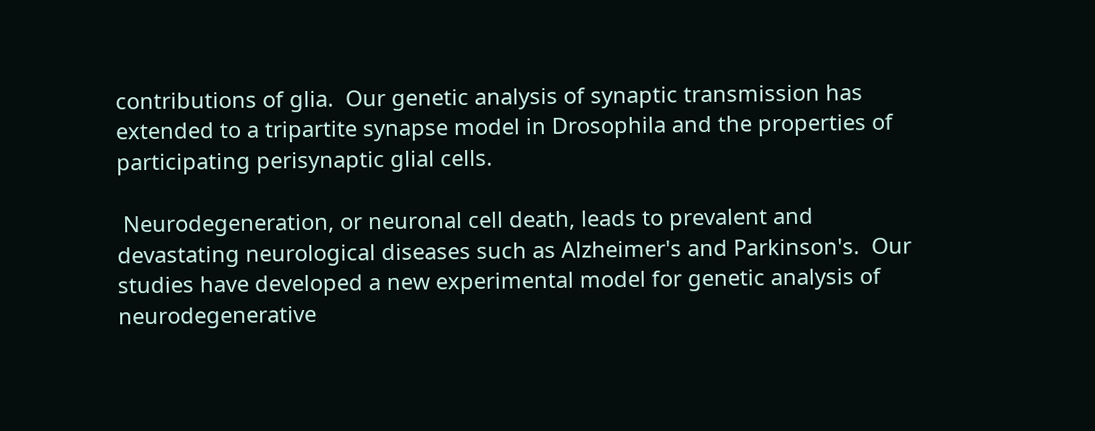contributions of glia.  Our genetic analysis of synaptic transmission has extended to a tripartite synapse model in Drosophila and the properties of participating perisynaptic glial cells.

 Neurodegeneration, or neuronal cell death, leads to prevalent and devastating neurological diseases such as Alzheimer's and Parkinson's.  Our studies have developed a new experimental model for genetic analysis of neurodegenerative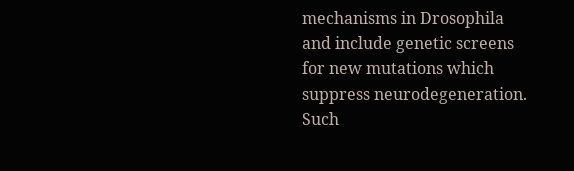mechanisms in Drosophila and include genetic screens for new mutations which suppress neurodegeneration.  Such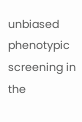unbiased phenotypic screening in the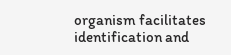organism facilitates identification and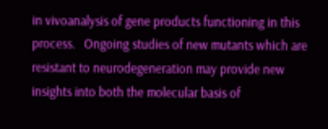in vivoanalysis of gene products functioning in this process.   Ongoing studies of new mutants which are resistant to neurodegeneration may provide new insights into both the molecular basis of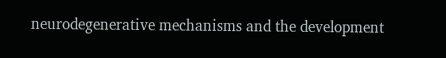neurodegenerative mechanisms and the development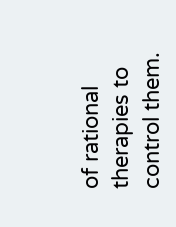of rational therapies to control them.